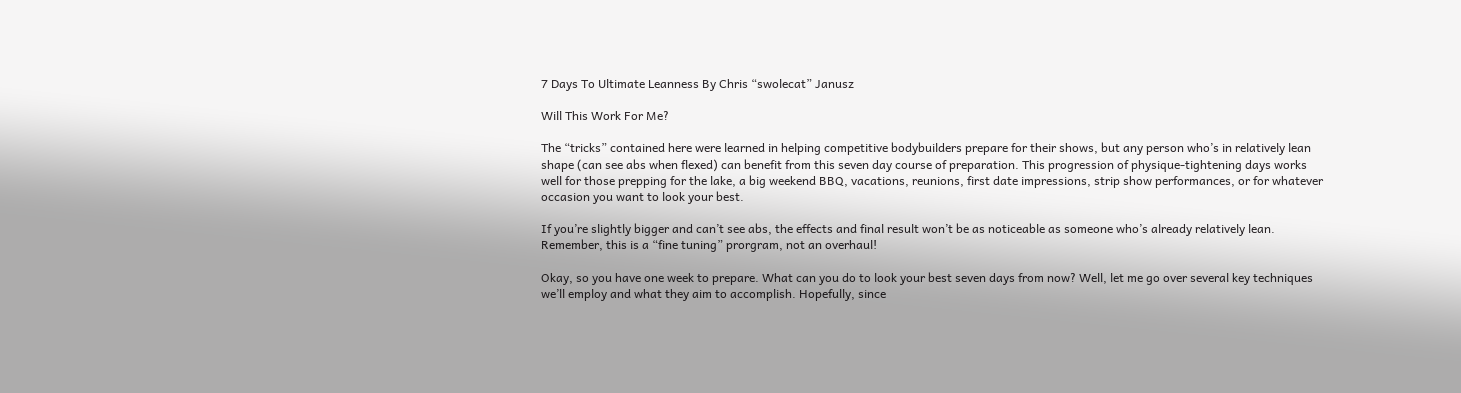7 Days To Ultimate Leanness By Chris “swolecat” Janusz

Will This Work For Me?

The “tricks” contained here were learned in helping competitive bodybuilders prepare for their shows, but any person who’s in relatively lean shape (can see abs when flexed) can benefit from this seven day course of preparation. This progression of physique-tightening days works well for those prepping for the lake, a big weekend BBQ, vacations, reunions, first date impressions, strip show performances, or for whatever occasion you want to look your best.

If you’re slightly bigger and can’t see abs, the effects and final result won’t be as noticeable as someone who’s already relatively lean. Remember, this is a “fine tuning” prorgram, not an overhaul!

Okay, so you have one week to prepare. What can you do to look your best seven days from now? Well, let me go over several key techniques we’ll employ and what they aim to accomplish. Hopefully, since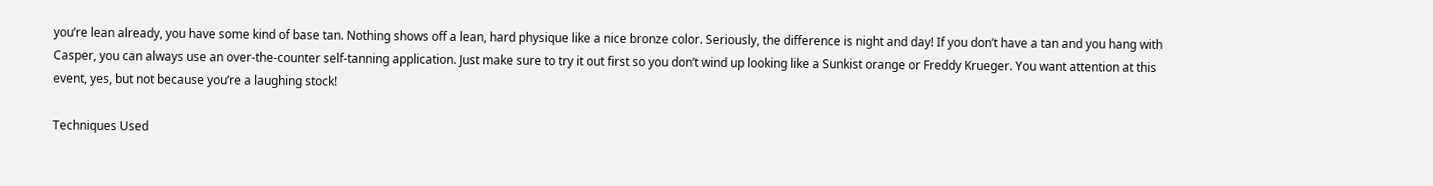you’re lean already, you have some kind of base tan. Nothing shows off a lean, hard physique like a nice bronze color. Seriously, the difference is night and day! If you don’t have a tan and you hang with Casper, you can always use an over-the-counter self-tanning application. Just make sure to try it out first so you don’t wind up looking like a Sunkist orange or Freddy Krueger. You want attention at this event, yes, but not because you’re a laughing stock!

Techniques Used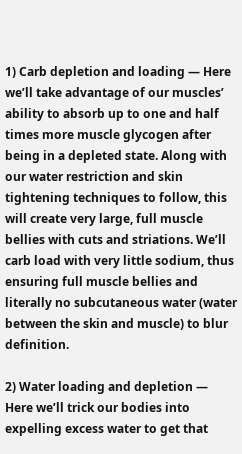1) Carb depletion and loading — Here we’ll take advantage of our muscles’ ability to absorb up to one and half times more muscle glycogen after being in a depleted state. Along with our water restriction and skin tightening techniques to follow, this will create very large, full muscle bellies with cuts and striations. We’ll carb load with very little sodium, thus ensuring full muscle bellies and literally no subcutaneous water (water between the skin and muscle) to blur definition.

2) Water loading and depletion — Here we’ll trick our bodies into expelling excess water to get that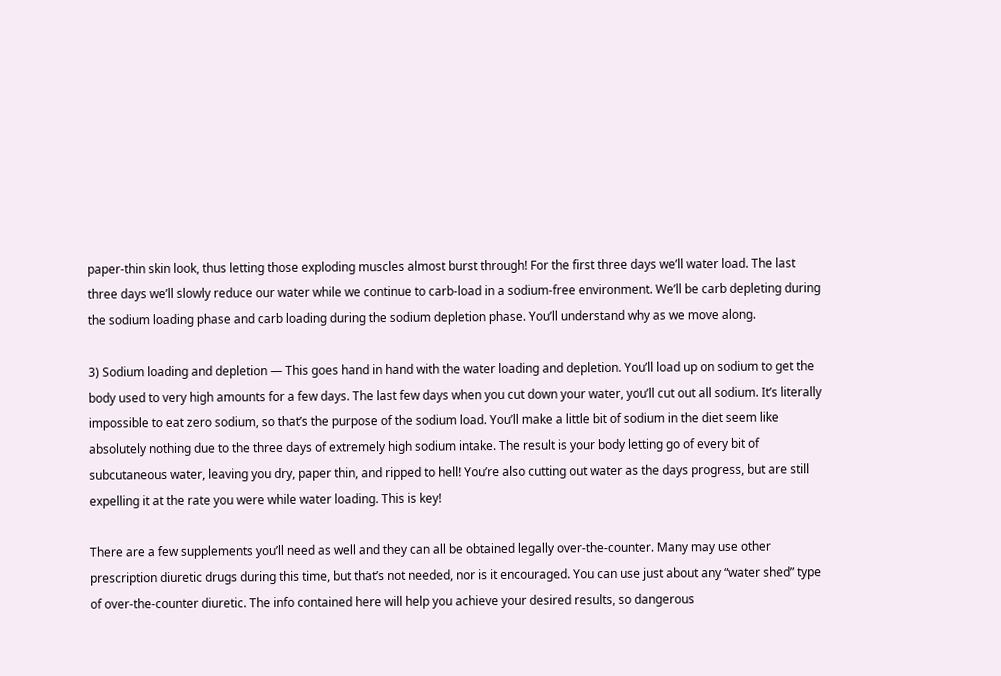paper-thin skin look, thus letting those exploding muscles almost burst through! For the first three days we’ll water load. The last three days we’ll slowly reduce our water while we continue to carb-load in a sodium-free environment. We’ll be carb depleting during the sodium loading phase and carb loading during the sodium depletion phase. You’ll understand why as we move along.

3) Sodium loading and depletion — This goes hand in hand with the water loading and depletion. You’ll load up on sodium to get the body used to very high amounts for a few days. The last few days when you cut down your water, you’ll cut out all sodium. It’s literally impossible to eat zero sodium, so that’s the purpose of the sodium load. You’ll make a little bit of sodium in the diet seem like absolutely nothing due to the three days of extremely high sodium intake. The result is your body letting go of every bit of subcutaneous water, leaving you dry, paper thin, and ripped to hell! You’re also cutting out water as the days progress, but are still expelling it at the rate you were while water loading. This is key!

There are a few supplements you’ll need as well and they can all be obtained legally over-the-counter. Many may use other prescription diuretic drugs during this time, but that’s not needed, nor is it encouraged. You can use just about any “water shed” type of over-the-counter diuretic. The info contained here will help you achieve your desired results, so dangerous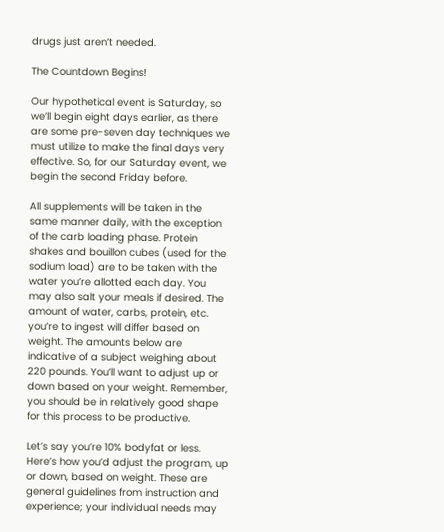drugs just aren’t needed.

The Countdown Begins!

Our hypothetical event is Saturday, so we’ll begin eight days earlier, as there are some pre-seven day techniques we must utilize to make the final days very effective. So, for our Saturday event, we begin the second Friday before.

All supplements will be taken in the same manner daily, with the exception of the carb loading phase. Protein shakes and bouillon cubes (used for the sodium load) are to be taken with the water you’re allotted each day. You may also salt your meals if desired. The amount of water, carbs, protein, etc. you’re to ingest will differ based on weight. The amounts below are indicative of a subject weighing about 220 pounds. You’ll want to adjust up or down based on your weight. Remember, you should be in relatively good shape for this process to be productive.

Let’s say you’re 10% bodyfat or less. Here’s how you’d adjust the program, up or down, based on weight. These are general guidelines from instruction and experience; your individual needs may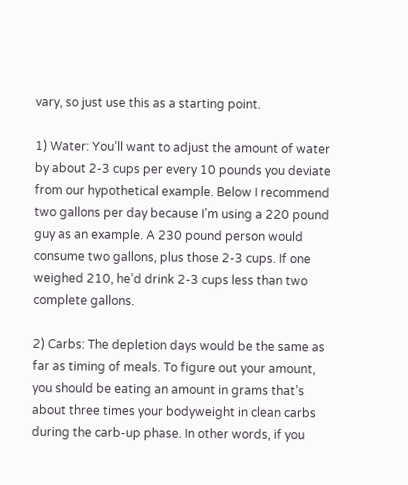vary, so just use this as a starting point.

1) Water: You’ll want to adjust the amount of water by about 2-3 cups per every 10 pounds you deviate from our hypothetical example. Below I recommend two gallons per day because I’m using a 220 pound guy as an example. A 230 pound person would consume two gallons, plus those 2-3 cups. If one weighed 210, he’d drink 2-3 cups less than two complete gallons.

2) Carbs: The depletion days would be the same as far as timing of meals. To figure out your amount, you should be eating an amount in grams that’s about three times your bodyweight in clean carbs during the carb-up phase. In other words, if you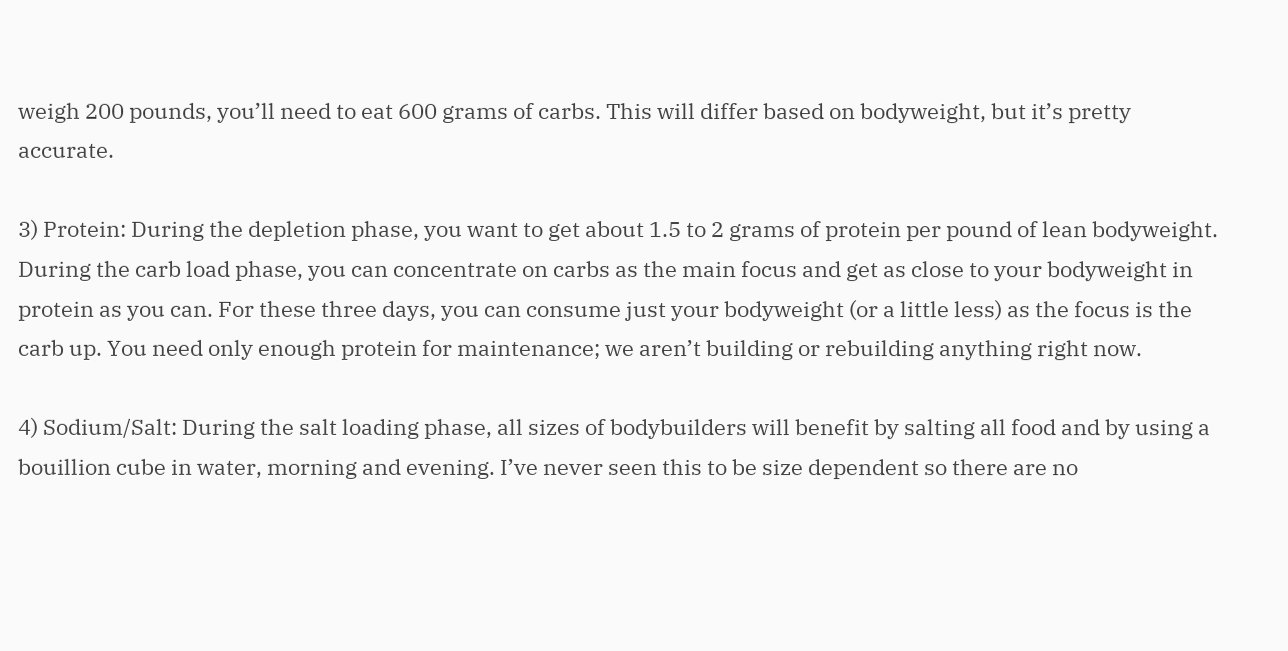weigh 200 pounds, you’ll need to eat 600 grams of carbs. This will differ based on bodyweight, but it’s pretty accurate.

3) Protein: During the depletion phase, you want to get about 1.5 to 2 grams of protein per pound of lean bodyweight. During the carb load phase, you can concentrate on carbs as the main focus and get as close to your bodyweight in protein as you can. For these three days, you can consume just your bodyweight (or a little less) as the focus is the carb up. You need only enough protein for maintenance; we aren’t building or rebuilding anything right now.

4) Sodium/Salt: During the salt loading phase, all sizes of bodybuilders will benefit by salting all food and by using a bouillion cube in water, morning and evening. I’ve never seen this to be size dependent so there are no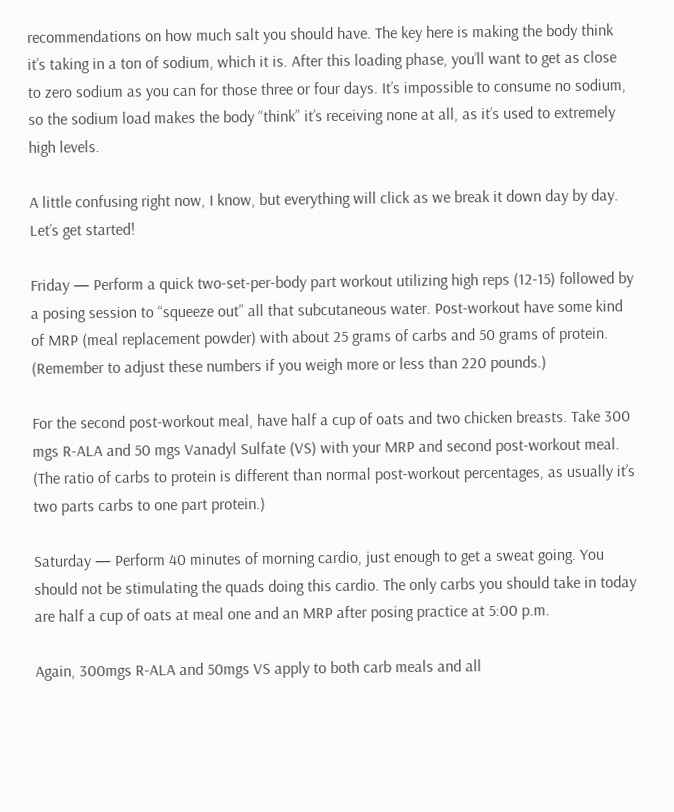recommendations on how much salt you should have. The key here is making the body think it’s taking in a ton of sodium, which it is. After this loading phase, you’ll want to get as close to zero sodium as you can for those three or four days. It’s impossible to consume no sodium, so the sodium load makes the body “think” it’s receiving none at all, as it’s used to extremely high levels.

A little confusing right now, I know, but everything will click as we break it down day by day. Let’s get started!

Friday — Perform a quick two-set-per-body part workout utilizing high reps (12-15) followed by a posing session to “squeeze out” all that subcutaneous water. Post-workout have some kind of MRP (meal replacement powder) with about 25 grams of carbs and 50 grams of protein. (Remember to adjust these numbers if you weigh more or less than 220 pounds.)

For the second post-workout meal, have half a cup of oats and two chicken breasts. Take 300 mgs R-ALA and 50 mgs Vanadyl Sulfate (VS) with your MRP and second post-workout meal. (The ratio of carbs to protein is different than normal post-workout percentages, as usually it’s two parts carbs to one part protein.)

Saturday — Perform 40 minutes of morning cardio, just enough to get a sweat going. You should not be stimulating the quads doing this cardio. The only carbs you should take in today are half a cup of oats at meal one and an MRP after posing practice at 5:00 p.m.

Again, 300mgs R-ALA and 50mgs VS apply to both carb meals and all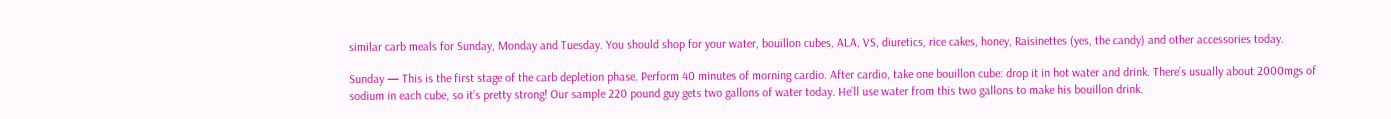similar carb meals for Sunday, Monday and Tuesday. You should shop for your water, bouillon cubes, ALA, VS, diuretics, rice cakes, honey, Raisinettes (yes, the candy) and other accessories today.

Sunday — This is the first stage of the carb depletion phase. Perform 40 minutes of morning cardio. After cardio, take one bouillon cube: drop it in hot water and drink. There’s usually about 2000mgs of sodium in each cube, so it’s pretty strong! Our sample 220 pound guy gets two gallons of water today. He’ll use water from this two gallons to make his bouillon drink.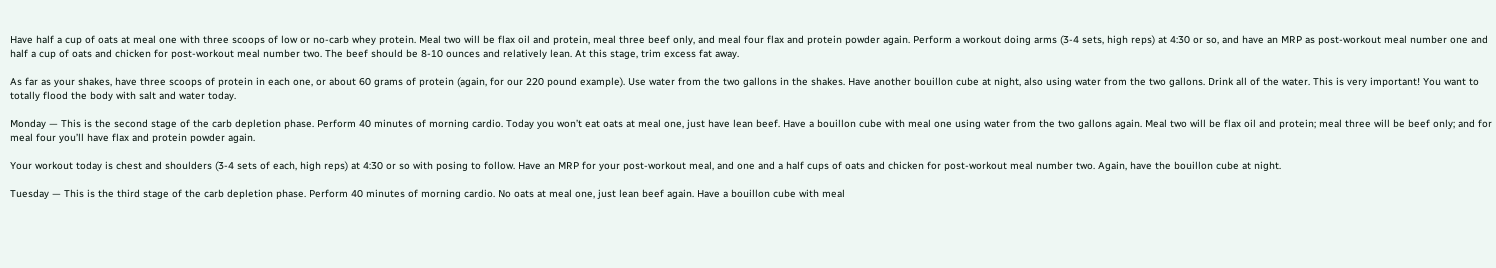Have half a cup of oats at meal one with three scoops of low or no-carb whey protein. Meal two will be flax oil and protein, meal three beef only, and meal four flax and protein powder again. Perform a workout doing arms (3-4 sets, high reps) at 4:30 or so, and have an MRP as post-workout meal number one and half a cup of oats and chicken for post-workout meal number two. The beef should be 8-10 ounces and relatively lean. At this stage, trim excess fat away.

As far as your shakes, have three scoops of protein in each one, or about 60 grams of protein (again, for our 220 pound example). Use water from the two gallons in the shakes. Have another bouillon cube at night, also using water from the two gallons. Drink all of the water. This is very important! You want to totally flood the body with salt and water today.

Monday — This is the second stage of the carb depletion phase. Perform 40 minutes of morning cardio. Today you won’t eat oats at meal one, just have lean beef. Have a bouillon cube with meal one using water from the two gallons again. Meal two will be flax oil and protein; meal three will be beef only; and for meal four you’ll have flax and protein powder again.

Your workout today is chest and shoulders (3-4 sets of each, high reps) at 4:30 or so with posing to follow. Have an MRP for your post-workout meal, and one and a half cups of oats and chicken for post-workout meal number two. Again, have the bouillon cube at night.

Tuesday — This is the third stage of the carb depletion phase. Perform 40 minutes of morning cardio. No oats at meal one, just lean beef again. Have a bouillon cube with meal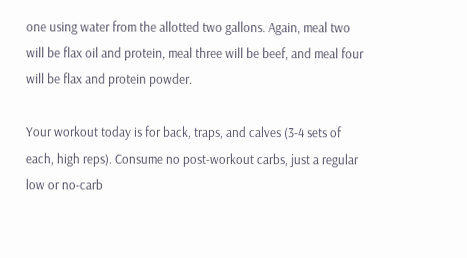one using water from the allotted two gallons. Again, meal two will be flax oil and protein, meal three will be beef, and meal four will be flax and protein powder.

Your workout today is for back, traps, and calves (3-4 sets of each, high reps). Consume no post-workout carbs, just a regular low or no-carb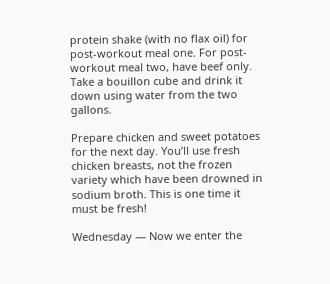protein shake (with no flax oil) for post-workout meal one. For post-workout meal two, have beef only. Take a bouillon cube and drink it down using water from the two gallons.

Prepare chicken and sweet potatoes for the next day. You’ll use fresh chicken breasts, not the frozen variety which have been drowned in sodium broth. This is one time it must be fresh!

Wednesday — Now we enter the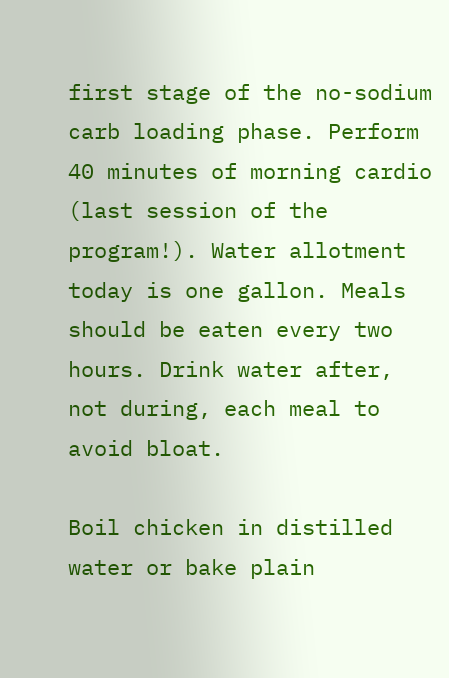first stage of the no-sodium carb loading phase. Perform 40 minutes of morning cardio (last session of the program!). Water allotment today is one gallon. Meals should be eaten every two hours. Drink water after, not during, each meal to avoid bloat.

Boil chicken in distilled water or bake plain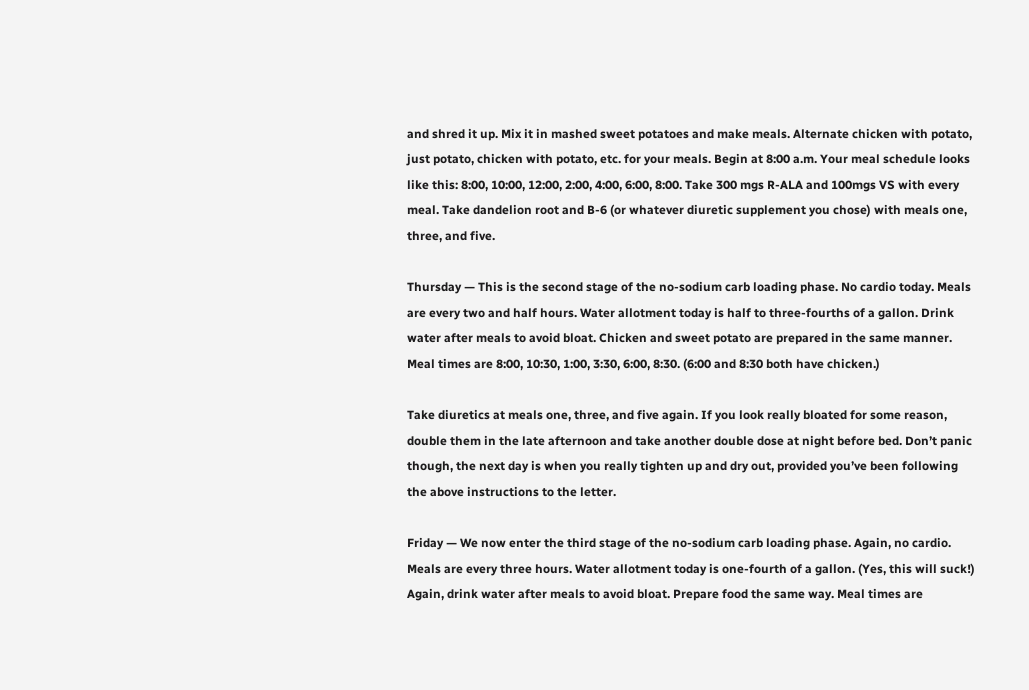and shred it up. Mix it in mashed sweet potatoes and make meals. Alternate chicken with potato, just potato, chicken with potato, etc. for your meals. Begin at 8:00 a.m. Your meal schedule looks like this: 8:00, 10:00, 12:00, 2:00, 4:00, 6:00, 8:00. Take 300 mgs R-ALA and 100mgs VS with every meal. Take dandelion root and B-6 (or whatever diuretic supplement you chose) with meals one, three, and five.

Thursday — This is the second stage of the no-sodium carb loading phase. No cardio today. Meals are every two and half hours. Water allotment today is half to three-fourths of a gallon. Drink water after meals to avoid bloat. Chicken and sweet potato are prepared in the same manner. Meal times are 8:00, 10:30, 1:00, 3:30, 6:00, 8:30. (6:00 and 8:30 both have chicken.)

Take diuretics at meals one, three, and five again. If you look really bloated for some reason, double them in the late afternoon and take another double dose at night before bed. Don’t panic though, the next day is when you really tighten up and dry out, provided you’ve been following the above instructions to the letter.

Friday — We now enter the third stage of the no-sodium carb loading phase. Again, no cardio. Meals are every three hours. Water allotment today is one-fourth of a gallon. (Yes, this will suck!) Again, drink water after meals to avoid bloat. Prepare food the same way. Meal times are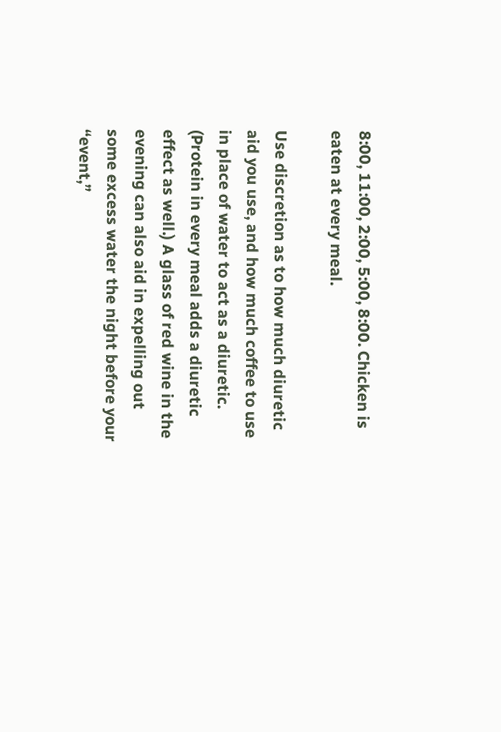8:00, 11:00, 2:00, 5:00, 8:00. Chicken is eaten at every meal.

Use discretion as to how much diuretic aid you use, and how much coffee to use in place of water to act as a diuretic. (Protein in every meal adds a diuretic effect as well.) A glass of red wine in the evening can also aid in expelling out some excess water the night before your “event,”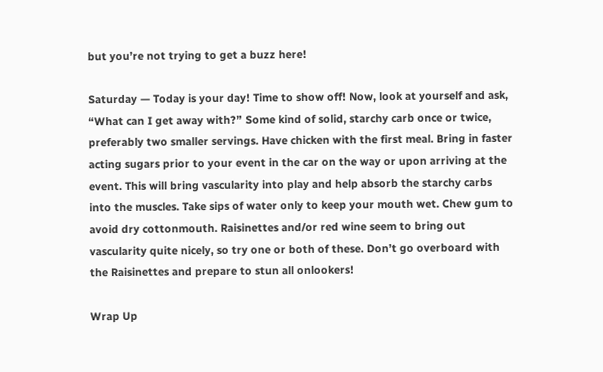but you’re not trying to get a buzz here!

Saturday — Today is your day! Time to show off! Now, look at yourself and ask, “What can I get away with?” Some kind of solid, starchy carb once or twice, preferably two smaller servings. Have chicken with the first meal. Bring in faster acting sugars prior to your event in the car on the way or upon arriving at the event. This will bring vascularity into play and help absorb the starchy carbs into the muscles. Take sips of water only to keep your mouth wet. Chew gum to avoid dry cottonmouth. Raisinettes and/or red wine seem to bring out vascularity quite nicely, so try one or both of these. Don’t go overboard with the Raisinettes and prepare to stun all onlookers!

Wrap Up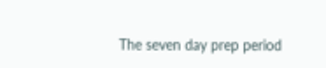The seven day prep period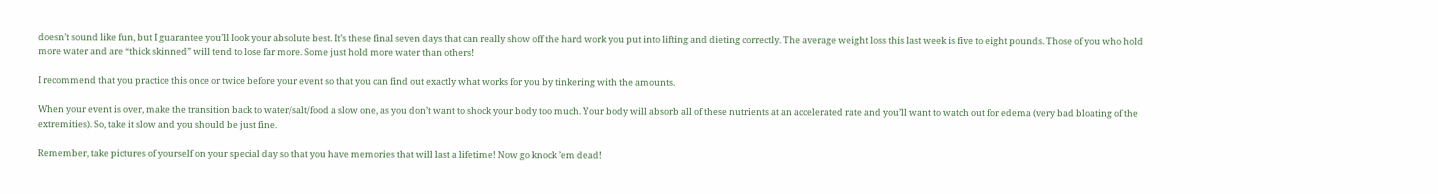doesn’t sound like fun, but I guarantee you’ll look your absolute best. It’s these final seven days that can really show off the hard work you put into lifting and dieting correctly. The average weight loss this last week is five to eight pounds. Those of you who hold more water and are “thick skinned” will tend to lose far more. Some just hold more water than others!

I recommend that you practice this once or twice before your event so that you can find out exactly what works for you by tinkering with the amounts.

When your event is over, make the transition back to water/salt/food a slow one, as you don’t want to shock your body too much. Your body will absorb all of these nutrients at an accelerated rate and you’ll want to watch out for edema (very bad bloating of the extremities). So, take it slow and you should be just fine.

Remember, take pictures of yourself on your special day so that you have memories that will last a lifetime! Now go knock ’em dead!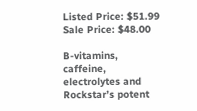Listed Price: $51.99
Sale Price: $48.00

B-vitamins, caffeine, electrolytes and Rockstar’s potent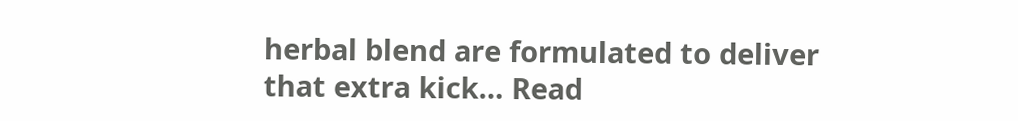herbal blend are formulated to deliver that extra kick… Read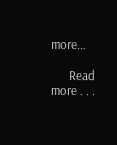more…

      Read more . . .